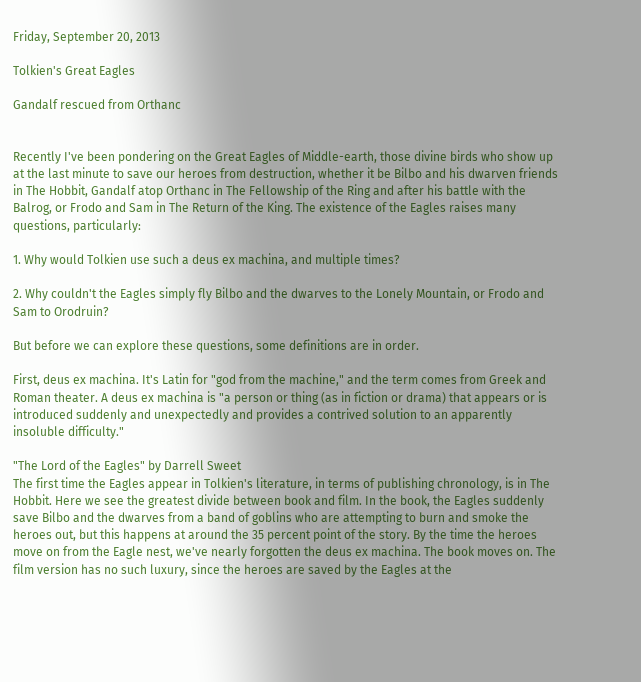Friday, September 20, 2013

Tolkien's Great Eagles

Gandalf rescued from Orthanc


Recently I've been pondering on the Great Eagles of Middle-earth, those divine birds who show up at the last minute to save our heroes from destruction, whether it be Bilbo and his dwarven friends in The Hobbit, Gandalf atop Orthanc in The Fellowship of the Ring and after his battle with the Balrog, or Frodo and Sam in The Return of the King. The existence of the Eagles raises many questions, particularly:

1. Why would Tolkien use such a deus ex machina, and multiple times?

2. Why couldn't the Eagles simply fly Bilbo and the dwarves to the Lonely Mountain, or Frodo and Sam to Orodruin?

But before we can explore these questions, some definitions are in order.

First, deus ex machina. It's Latin for "god from the machine," and the term comes from Greek and Roman theater. A deus ex machina is "a person or thing (as in fiction or drama) that appears or is introduced suddenly and unexpectedly and provides a contrived solution to an apparently insoluble difficulty."

"The Lord of the Eagles" by Darrell Sweet
The first time the Eagles appear in Tolkien's literature, in terms of publishing chronology, is in The Hobbit. Here we see the greatest divide between book and film. In the book, the Eagles suddenly save Bilbo and the dwarves from a band of goblins who are attempting to burn and smoke the heroes out, but this happens at around the 35 percent point of the story. By the time the heroes move on from the Eagle nest, we've nearly forgotten the deus ex machina. The book moves on. The film version has no such luxury, since the heroes are saved by the Eagles at the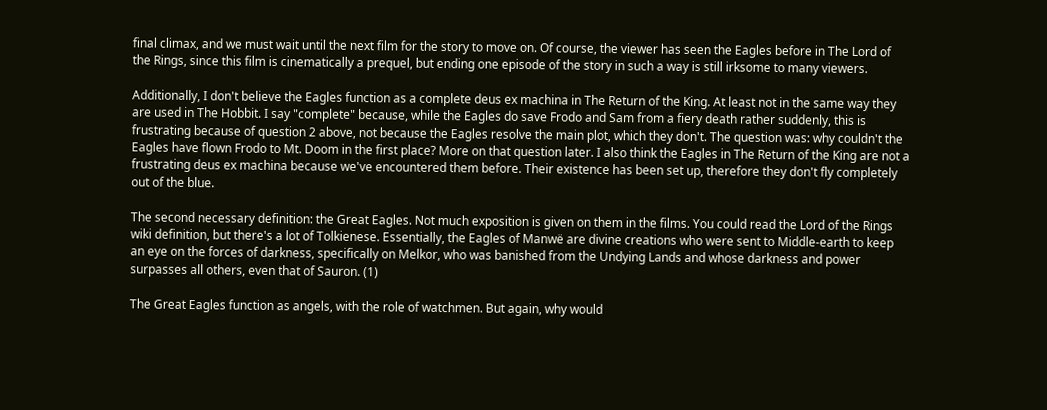final climax, and we must wait until the next film for the story to move on. Of course, the viewer has seen the Eagles before in The Lord of the Rings, since this film is cinematically a prequel, but ending one episode of the story in such a way is still irksome to many viewers.

Additionally, I don't believe the Eagles function as a complete deus ex machina in The Return of the King. At least not in the same way they are used in The Hobbit. I say "complete" because, while the Eagles do save Frodo and Sam from a fiery death rather suddenly, this is frustrating because of question 2 above, not because the Eagles resolve the main plot, which they don't. The question was: why couldn't the Eagles have flown Frodo to Mt. Doom in the first place? More on that question later. I also think the Eagles in The Return of the King are not a frustrating deus ex machina because we've encountered them before. Their existence has been set up, therefore they don't fly completely out of the blue.

The second necessary definition: the Great Eagles. Not much exposition is given on them in the films. You could read the Lord of the Rings wiki definition, but there's a lot of Tolkienese. Essentially, the Eagles of Manwë are divine creations who were sent to Middle-earth to keep an eye on the forces of darkness, specifically on Melkor, who was banished from the Undying Lands and whose darkness and power surpasses all others, even that of Sauron. (1)

The Great Eagles function as angels, with the role of watchmen. But again, why would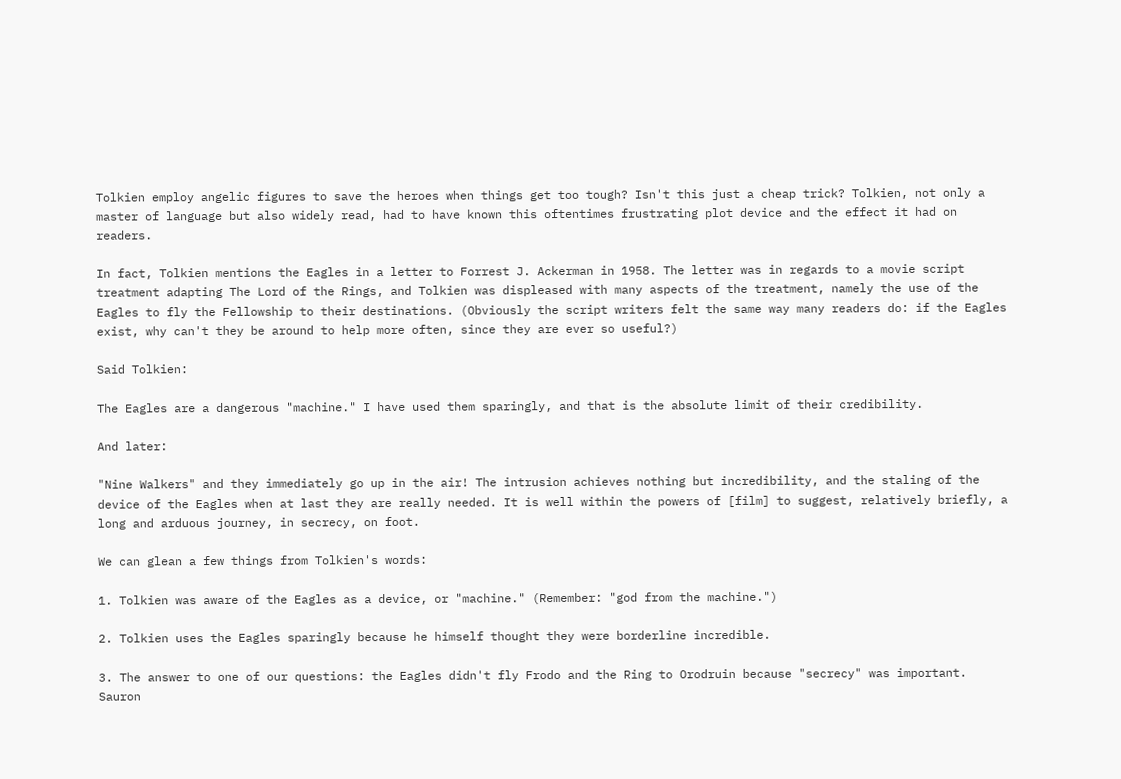Tolkien employ angelic figures to save the heroes when things get too tough? Isn't this just a cheap trick? Tolkien, not only a master of language but also widely read, had to have known this oftentimes frustrating plot device and the effect it had on readers.

In fact, Tolkien mentions the Eagles in a letter to Forrest J. Ackerman in 1958. The letter was in regards to a movie script treatment adapting The Lord of the Rings, and Tolkien was displeased with many aspects of the treatment, namely the use of the Eagles to fly the Fellowship to their destinations. (Obviously the script writers felt the same way many readers do: if the Eagles exist, why can't they be around to help more often, since they are ever so useful?)

Said Tolkien:

The Eagles are a dangerous "machine." I have used them sparingly, and that is the absolute limit of their credibility.

And later:

"Nine Walkers" and they immediately go up in the air! The intrusion achieves nothing but incredibility, and the staling of the device of the Eagles when at last they are really needed. It is well within the powers of [film] to suggest, relatively briefly, a long and arduous journey, in secrecy, on foot.

We can glean a few things from Tolkien's words:

1. Tolkien was aware of the Eagles as a device, or "machine." (Remember: "god from the machine.")

2. Tolkien uses the Eagles sparingly because he himself thought they were borderline incredible.

3. The answer to one of our questions: the Eagles didn't fly Frodo and the Ring to Orodruin because "secrecy" was important. Sauron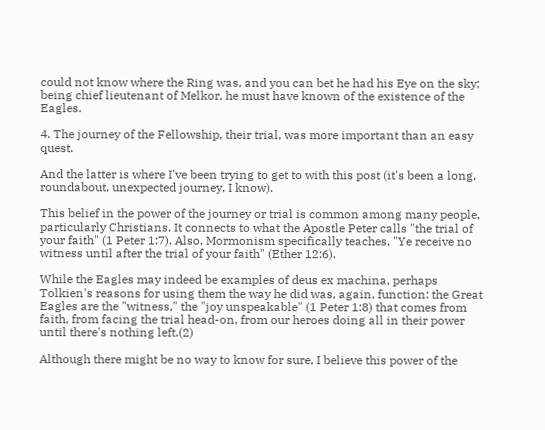could not know where the Ring was, and you can bet he had his Eye on the sky; being chief lieutenant of Melkor, he must have known of the existence of the Eagles.

4. The journey of the Fellowship, their trial, was more important than an easy quest.

And the latter is where I've been trying to get to with this post (it's been a long, roundabout, unexpected journey, I know).

This belief in the power of the journey or trial is common among many people, particularly Christians. It connects to what the Apostle Peter calls "the trial of your faith" (1 Peter 1:7). Also, Mormonism specifically teaches, "Ye receive no witness until after the trial of your faith" (Ether 12:6).

While the Eagles may indeed be examples of deus ex machina, perhaps Tolkien's reasons for using them the way he did was, again, function: the Great Eagles are the "witness," the "joy unspeakable" (1 Peter 1:8) that comes from faith, from facing the trial head-on, from our heroes doing all in their power until there's nothing left.(2)

Although there might be no way to know for sure, I believe this power of the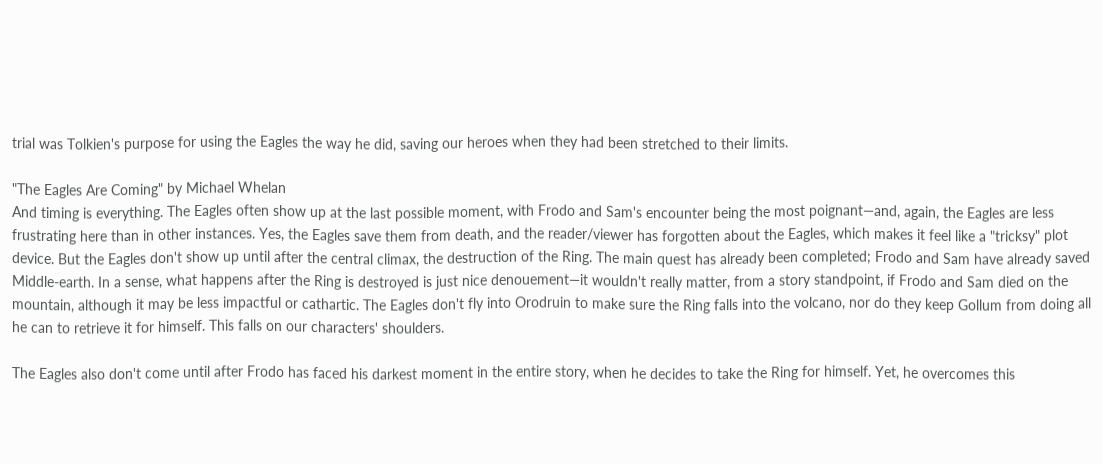trial was Tolkien's purpose for using the Eagles the way he did, saving our heroes when they had been stretched to their limits.

"The Eagles Are Coming" by Michael Whelan
And timing is everything. The Eagles often show up at the last possible moment, with Frodo and Sam's encounter being the most poignant—and, again, the Eagles are less frustrating here than in other instances. Yes, the Eagles save them from death, and the reader/viewer has forgotten about the Eagles, which makes it feel like a "tricksy" plot device. But the Eagles don't show up until after the central climax, the destruction of the Ring. The main quest has already been completed; Frodo and Sam have already saved Middle-earth. In a sense, what happens after the Ring is destroyed is just nice denouement—it wouldn't really matter, from a story standpoint, if Frodo and Sam died on the mountain, although it may be less impactful or cathartic. The Eagles don't fly into Orodruin to make sure the Ring falls into the volcano, nor do they keep Gollum from doing all he can to retrieve it for himself. This falls on our characters' shoulders.

The Eagles also don't come until after Frodo has faced his darkest moment in the entire story, when he decides to take the Ring for himself. Yet, he overcomes this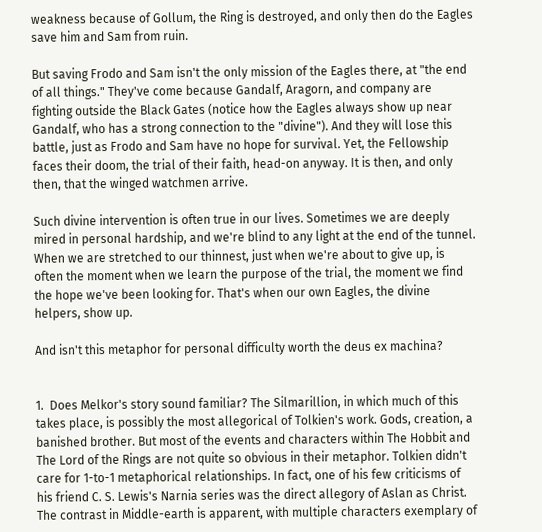weakness because of Gollum, the Ring is destroyed, and only then do the Eagles save him and Sam from ruin.

But saving Frodo and Sam isn't the only mission of the Eagles there, at "the end of all things." They've come because Gandalf, Aragorn, and company are fighting outside the Black Gates (notice how the Eagles always show up near Gandalf, who has a strong connection to the "divine"). And they will lose this battle, just as Frodo and Sam have no hope for survival. Yet, the Fellowship faces their doom, the trial of their faith, head-on anyway. It is then, and only then, that the winged watchmen arrive.

Such divine intervention is often true in our lives. Sometimes we are deeply mired in personal hardship, and we're blind to any light at the end of the tunnel. When we are stretched to our thinnest, just when we're about to give up, is often the moment when we learn the purpose of the trial, the moment we find the hope we've been looking for. That's when our own Eagles, the divine helpers, show up.

And isn't this metaphor for personal difficulty worth the deus ex machina?


1.  Does Melkor's story sound familiar? The Silmarillion, in which much of this takes place, is possibly the most allegorical of Tolkien's work. Gods, creation, a banished brother. But most of the events and characters within The Hobbit and The Lord of the Rings are not quite so obvious in their metaphor. Tolkien didn't care for 1-to-1 metaphorical relationships. In fact, one of his few criticisms of his friend C. S. Lewis's Narnia series was the direct allegory of Aslan as Christ. The contrast in Middle-earth is apparent, with multiple characters exemplary of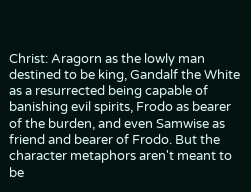Christ: Aragorn as the lowly man destined to be king, Gandalf the White as a resurrected being capable of banishing evil spirits, Frodo as bearer of the burden, and even Samwise as friend and bearer of Frodo. But the character metaphors aren't meant to be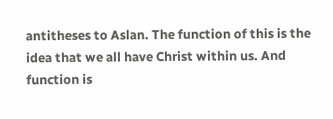antitheses to Aslan. The function of this is the idea that we all have Christ within us. And function is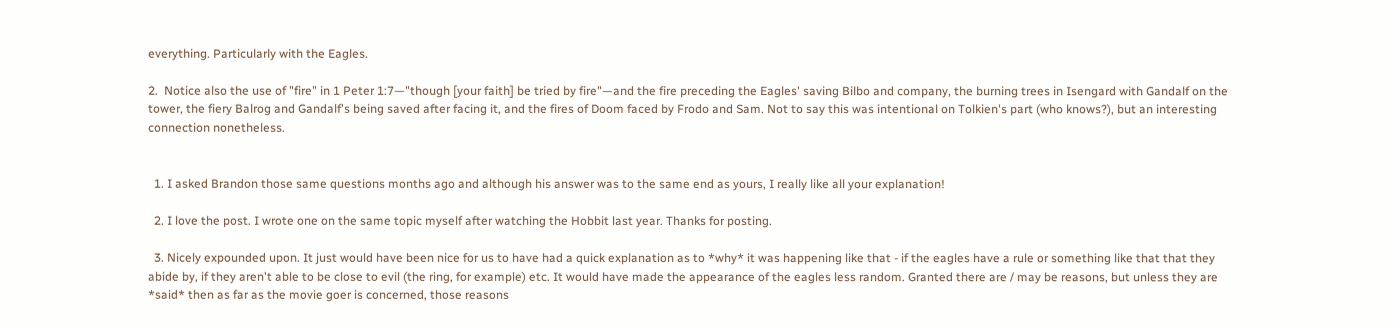everything. Particularly with the Eagles.

2.  Notice also the use of "fire" in 1 Peter 1:7—"though [your faith] be tried by fire"—and the fire preceding the Eagles' saving Bilbo and company, the burning trees in Isengard with Gandalf on the tower, the fiery Balrog and Gandalf's being saved after facing it, and the fires of Doom faced by Frodo and Sam. Not to say this was intentional on Tolkien's part (who knows?), but an interesting connection nonetheless.


  1. I asked Brandon those same questions months ago and although his answer was to the same end as yours, I really like all your explanation!

  2. I love the post. I wrote one on the same topic myself after watching the Hobbit last year. Thanks for posting.

  3. Nicely expounded upon. It just would have been nice for us to have had a quick explanation as to *why* it was happening like that - if the eagles have a rule or something like that that they abide by, if they aren't able to be close to evil (the ring, for example) etc. It would have made the appearance of the eagles less random. Granted there are / may be reasons, but unless they are *said* then as far as the movie goer is concerned, those reasons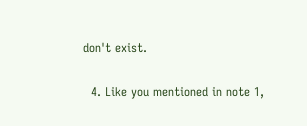don't exist.

  4. Like you mentioned in note 1,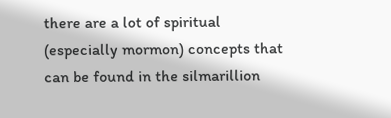there are a lot of spiritual (especially mormon) concepts that can be found in the silmarillion